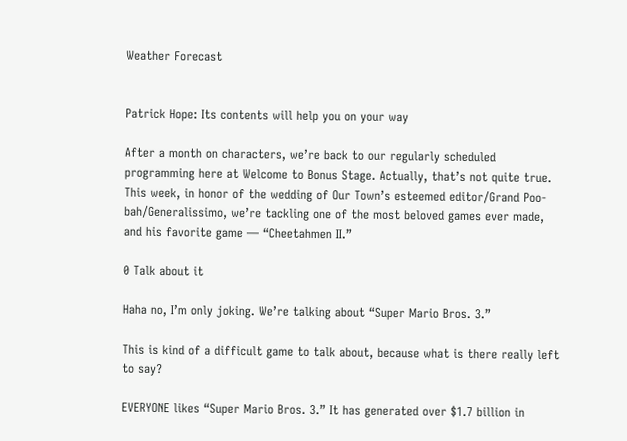Weather Forecast


Patrick Hope: Its contents will help you on your way

After a month on characters, we’re back to our regularly scheduled programming here at Welcome to Bonus Stage. Actually, that’s not quite true. This week, in honor of the wedding of Our Town’s esteemed editor/Grand Poo-bah/Generalissimo, we’re tackling one of the most beloved games ever made, and his favorite game — “Cheetahmen II.”

0 Talk about it

Haha no, I’m only joking. We’re talking about “Super Mario Bros. 3.”

This is kind of a difficult game to talk about, because what is there really left to say?

EVERYONE likes “Super Mario Bros. 3.” It has generated over $1.7 billion in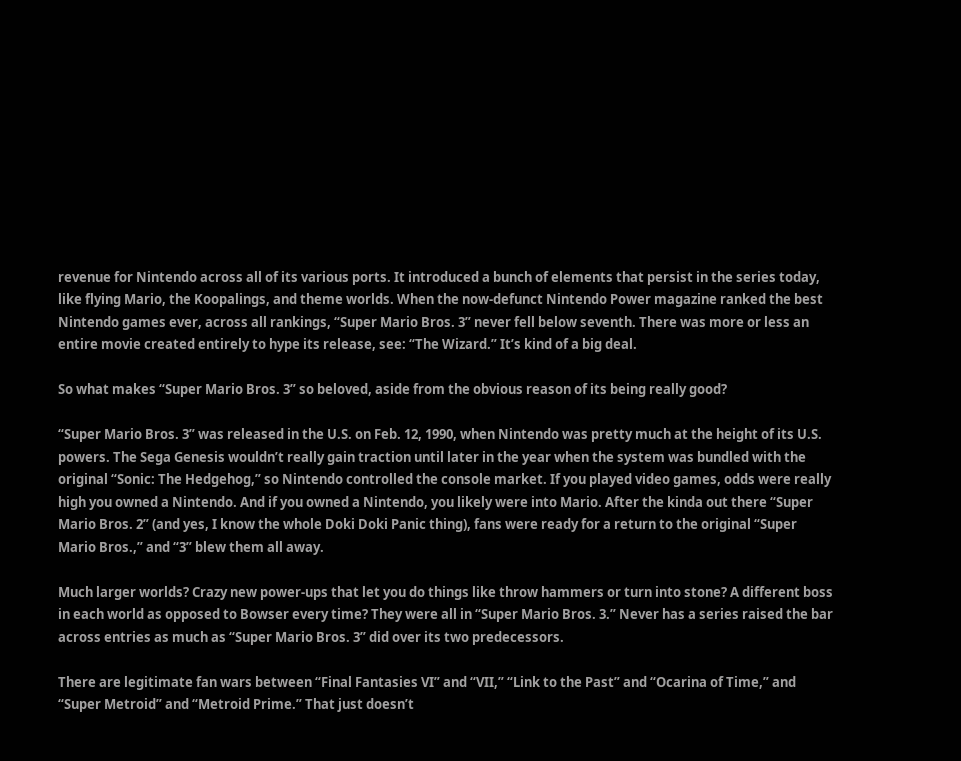revenue for Nintendo across all of its various ports. It introduced a bunch of elements that persist in the series today, like flying Mario, the Koopalings, and theme worlds. When the now-defunct Nintendo Power magazine ranked the best Nintendo games ever, across all rankings, “Super Mario Bros. 3” never fell below seventh. There was more or less an entire movie created entirely to hype its release, see: “The Wizard.” It’s kind of a big deal.

So what makes “Super Mario Bros. 3” so beloved, aside from the obvious reason of its being really good?

“Super Mario Bros. 3” was released in the U.S. on Feb. 12, 1990, when Nintendo was pretty much at the height of its U.S. powers. The Sega Genesis wouldn’t really gain traction until later in the year when the system was bundled with the original “Sonic: The Hedgehog,” so Nintendo controlled the console market. If you played video games, odds were really high you owned a Nintendo. And if you owned a Nintendo, you likely were into Mario. After the kinda out there “Super Mario Bros. 2” (and yes, I know the whole Doki Doki Panic thing), fans were ready for a return to the original “Super Mario Bros.,” and “3” blew them all away.

Much larger worlds? Crazy new power-ups that let you do things like throw hammers or turn into stone? A different boss in each world as opposed to Bowser every time? They were all in “Super Mario Bros. 3.” Never has a series raised the bar across entries as much as “Super Mario Bros. 3” did over its two predecessors.

There are legitimate fan wars between “Final Fantasies VI” and “VII,” “Link to the Past” and “Ocarina of Time,” and “Super Metroid” and “Metroid Prime.” That just doesn’t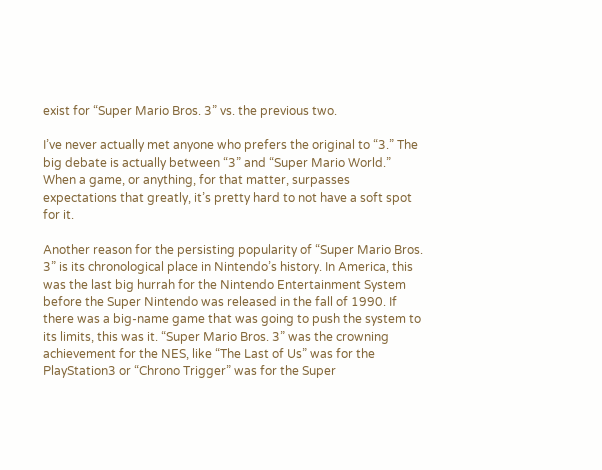exist for “Super Mario Bros. 3” vs. the previous two.

I’ve never actually met anyone who prefers the original to “3.” The big debate is actually between “3” and “Super Mario World.” When a game, or anything, for that matter, surpasses expectations that greatly, it’s pretty hard to not have a soft spot for it.

Another reason for the persisting popularity of “Super Mario Bros. 3” is its chronological place in Nintendo’s history. In America, this was the last big hurrah for the Nintendo Entertainment System before the Super Nintendo was released in the fall of 1990. If there was a big-name game that was going to push the system to its limits, this was it. “Super Mario Bros. 3” was the crowning achievement for the NES, like “The Last of Us” was for the PlayStation3 or “Chrono Trigger” was for the Super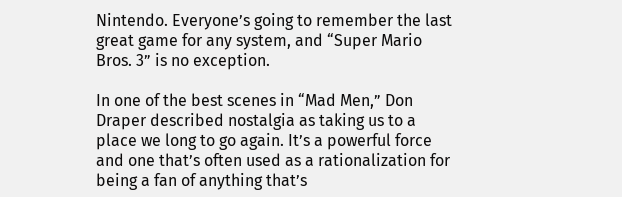Nintendo. Everyone’s going to remember the last great game for any system, and “Super Mario Bros. 3” is no exception.

In one of the best scenes in “Mad Men,” Don Draper described nostalgia as taking us to a place we long to go again. It’s a powerful force and one that’s often used as a rationalization for being a fan of anything that’s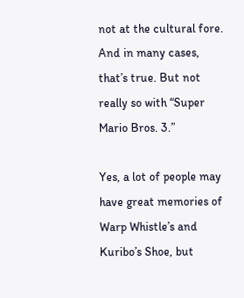not at the cultural fore. And in many cases, that’s true. But not really so with “Super Mario Bros. 3.”

Yes, a lot of people may have great memories of Warp Whistle’s and Kuribo’s Shoe, but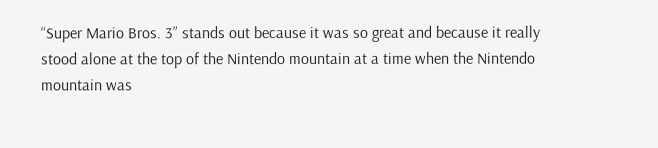“Super Mario Bros. 3” stands out because it was so great and because it really stood alone at the top of the Nintendo mountain at a time when the Nintendo mountain was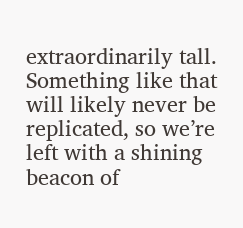extraordinarily tall. Something like that will likely never be replicated, so we’re left with a shining beacon of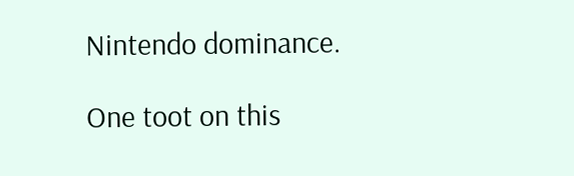Nintendo dominance.

One toot on this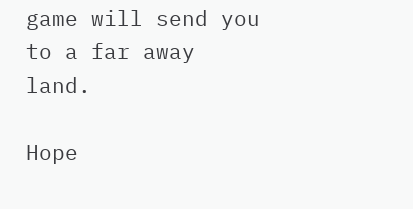game will send you to a far away land.

Hope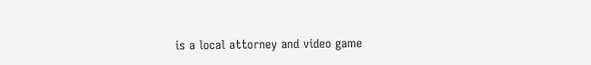is a local attorney and video game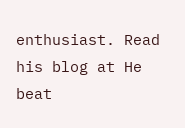enthusiast. Read his blog at He beat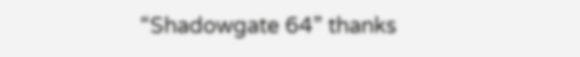“Shadowgate 64” thanks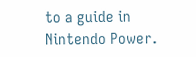to a guide in Nintendo Power.